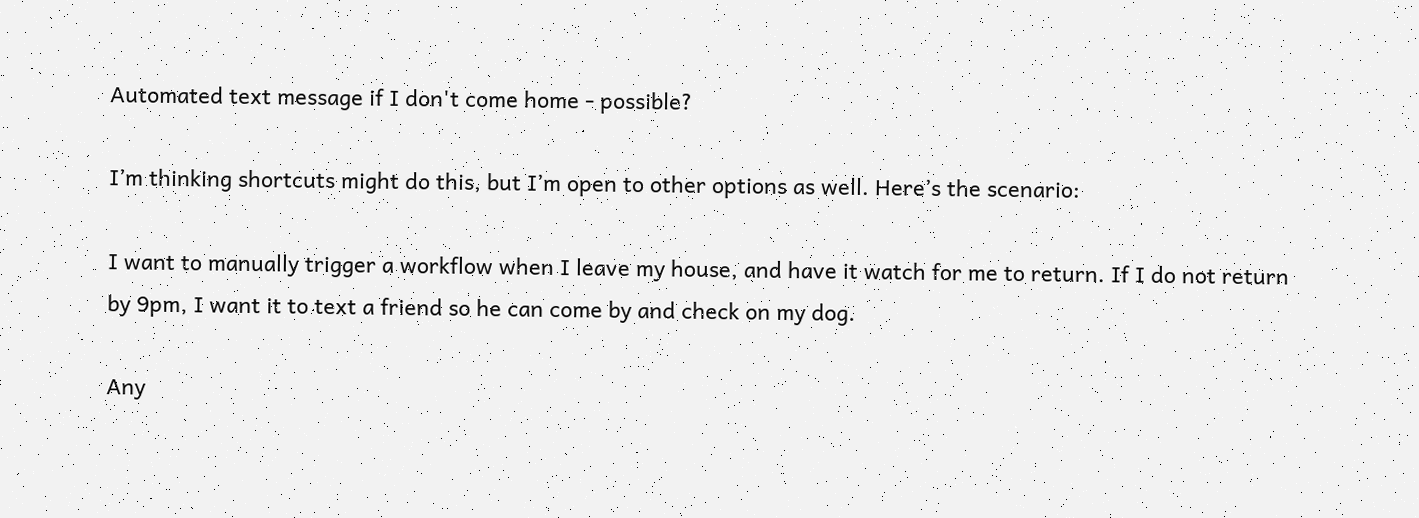Automated text message if I don't come home - possible?

I’m thinking shortcuts might do this, but I’m open to other options as well. Here’s the scenario:

I want to manually trigger a workflow when I leave my house, and have it watch for me to return. If I do not return by 9pm, I want it to text a friend so he can come by and check on my dog.

Any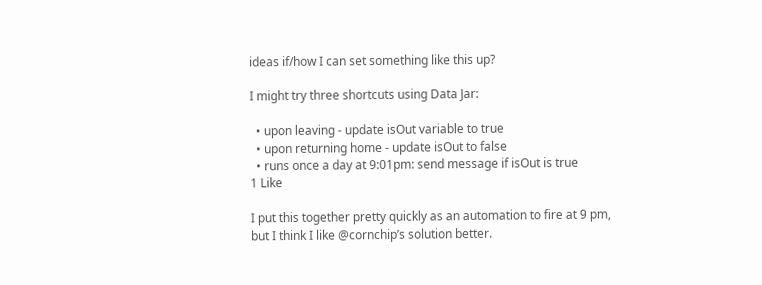ideas if/how I can set something like this up?

I might try three shortcuts using Data Jar:

  • upon leaving - update isOut variable to true
  • upon returning home - update isOut to false
  • runs once a day at 9:01pm: send message if isOut is true
1 Like

I put this together pretty quickly as an automation to fire at 9 pm, but I think I like @cornchip’s solution better.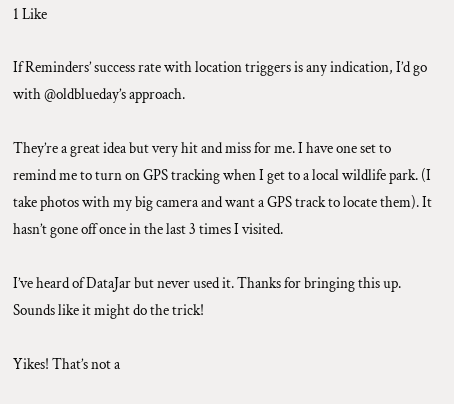1 Like

If Reminders’ success rate with location triggers is any indication, I’d go with @oldblueday’s approach.

They’re a great idea but very hit and miss for me. I have one set to remind me to turn on GPS tracking when I get to a local wildlife park. (I take photos with my big camera and want a GPS track to locate them). It hasn’t gone off once in the last 3 times I visited.

I’ve heard of DataJar but never used it. Thanks for bringing this up. Sounds like it might do the trick!

Yikes! That’s not a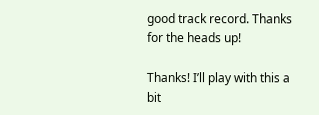good track record. Thanks for the heads up!

Thanks! I’ll play with this a bit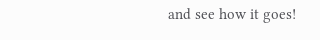and see how it goes!